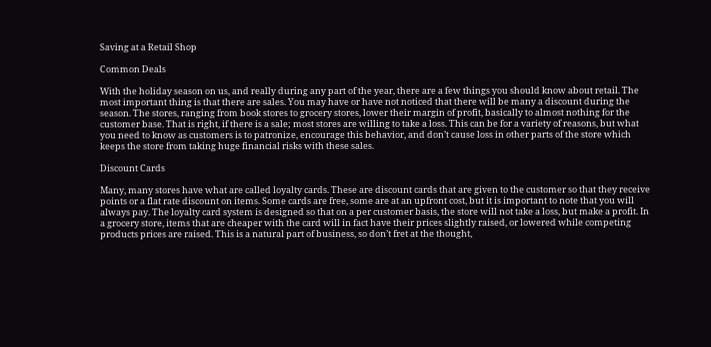Saving at a Retail Shop

Common Deals

With the holiday season on us, and really during any part of the year, there are a few things you should know about retail. The most important thing is that there are sales. You may have or have not noticed that there will be many a discount during the season. The stores, ranging from book stores to grocery stores, lower their margin of profit, basically to almost nothing for the customer base. That is right, if there is a sale; most stores are willing to take a loss. This can be for a variety of reasons, but what you need to know as customers is to patronize, encourage this behavior, and don’t cause loss in other parts of the store which keeps the store from taking huge financial risks with these sales.

Discount Cards

Many, many stores have what are called loyalty cards. These are discount cards that are given to the customer so that they receive points or a flat rate discount on items. Some cards are free, some are at an upfront cost, but it is important to note that you will always pay. The loyalty card system is designed so that on a per customer basis, the store will not take a loss, but make a profit. In a grocery store, items that are cheaper with the card will in fact have their prices slightly raised, or lowered while competing products prices are raised. This is a natural part of business, so don’t fret at the thought,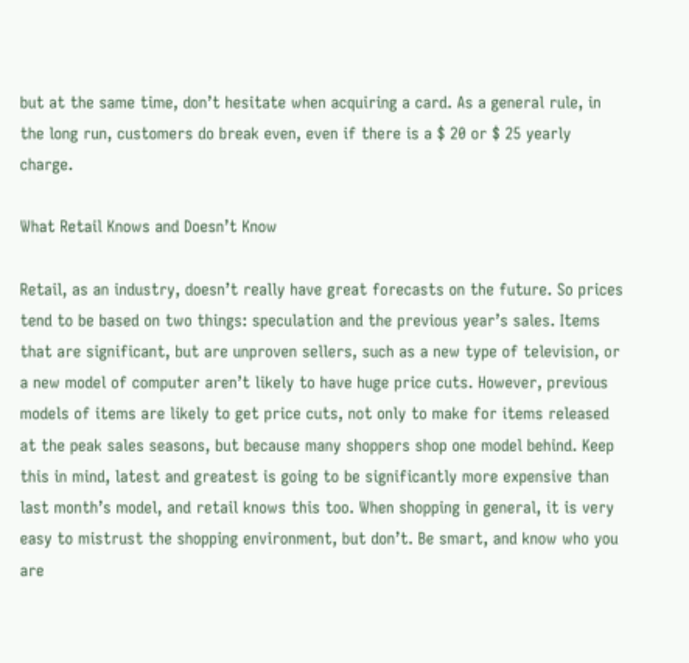but at the same time, don’t hesitate when acquiring a card. As a general rule, in the long run, customers do break even, even if there is a $ 20 or $ 25 yearly charge.

What Retail Knows and Doesn’t Know

Retail, as an industry, doesn’t really have great forecasts on the future. So prices tend to be based on two things: speculation and the previous year’s sales. Items that are significant, but are unproven sellers, such as a new type of television, or a new model of computer aren’t likely to have huge price cuts. However, previous models of items are likely to get price cuts, not only to make for items released at the peak sales seasons, but because many shoppers shop one model behind. Keep this in mind, latest and greatest is going to be significantly more expensive than last month’s model, and retail knows this too. When shopping in general, it is very easy to mistrust the shopping environment, but don’t. Be smart, and know who you are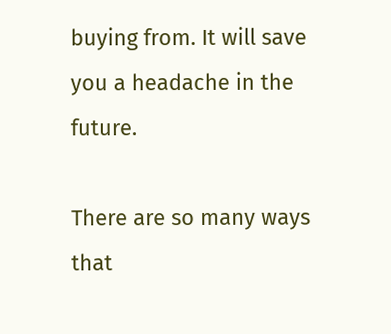buying from. It will save you a headache in the future.

There are so many ways that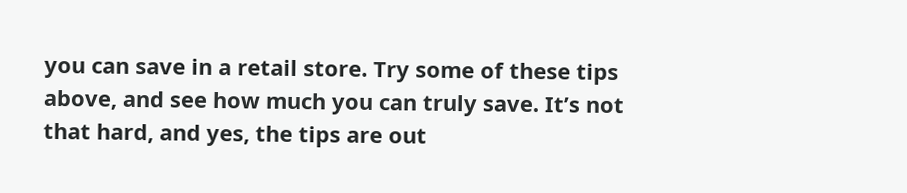you can save in a retail store. Try some of these tips above, and see how much you can truly save. It’s not that hard, and yes, the tips are out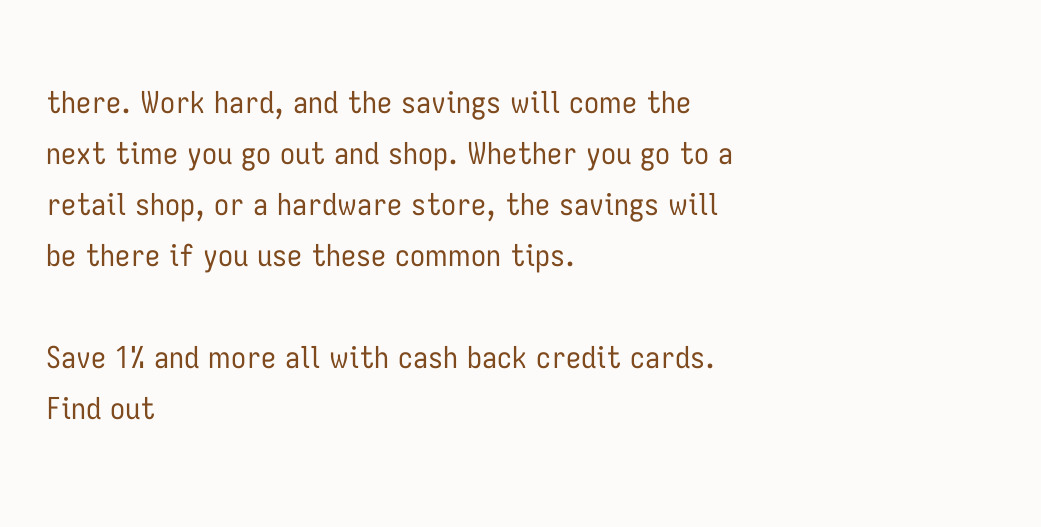there. Work hard, and the savings will come the next time you go out and shop. Whether you go to a retail shop, or a hardware store, the savings will be there if you use these common tips.

Save 1% and more all with cash back credit cards. Find out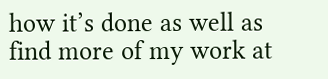how it’s done as well as find more of my work at